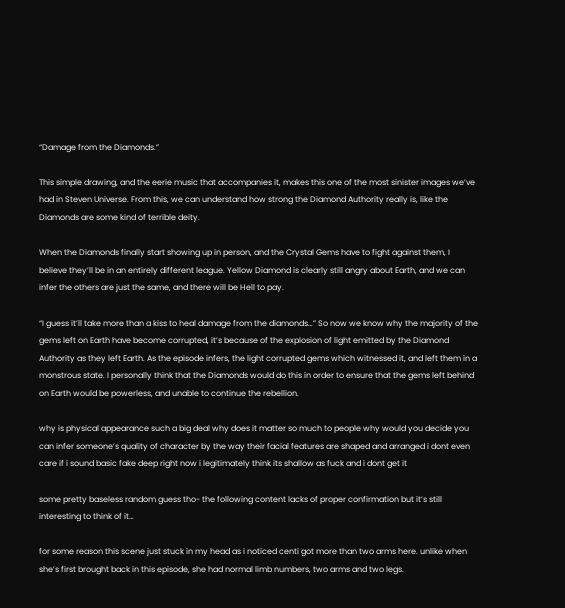“Damage from the Diamonds.”

This simple drawing, and the eerie music that accompanies it, makes this one of the most sinister images we’ve had in Steven Universe. From this, we can understand how strong the Diamond Authority really is, like the Diamonds are some kind of terrible deity.

When the Diamonds finally start showing up in person, and the Crystal Gems have to fight against them, I believe they’ll be in an entirely different league. Yellow Diamond is clearly still angry about Earth, and we can infer the others are just the same, and there will be Hell to pay.

“I guess it’ll take more than a kiss to heal damage from the diamonds…” So now we know why the majority of the gems left on Earth have become corrupted, it’s because of the explosion of light emitted by the Diamond Authority as they left Earth. As the episode infers, the light corrupted gems which witnessed it, and left them in a monstrous state. I personally think that the Diamonds would do this in order to ensure that the gems left behind on Earth would be powerless, and unable to continue the rebellion.

why is physical appearance such a big deal why does it matter so much to people why would you decide you can infer someone’s quality of character by the way their facial features are shaped and arranged i dont even care if i sound basic fake deep right now i legitimately think its shallow as fuck and i dont get it

some pretty baseless random guess tho- the following content lacks of proper confirmation but it’s still interesting to think of it…

for some reason this scene just stuck in my head as i noticed centi got more than two arms here. unlike when she’s first brought back in this episode, she had normal limb numbers, two arms and two legs.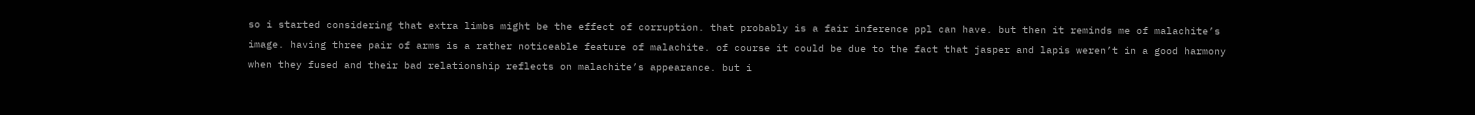so i started considering that extra limbs might be the effect of corruption. that probably is a fair inference ppl can have. but then it reminds me of malachite’s image. having three pair of arms is a rather noticeable feature of malachite. of course it could be due to the fact that jasper and lapis weren’t in a good harmony when they fused and their bad relationship reflects on malachite’s appearance. but i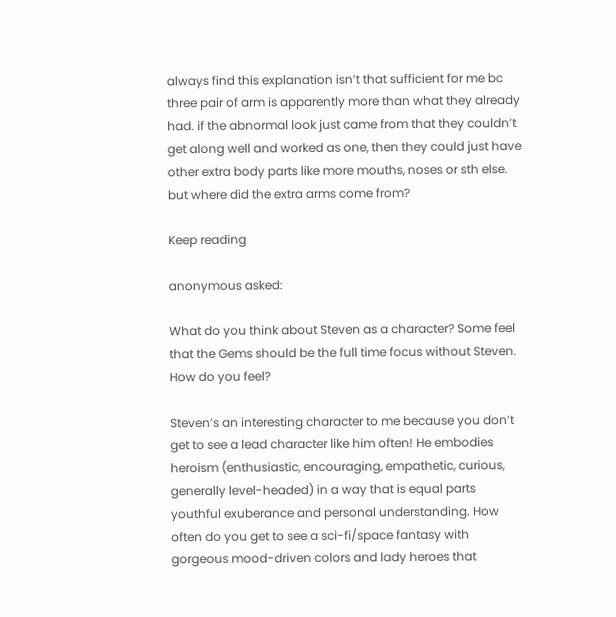always find this explanation isn’t that sufficient for me bc three pair of arm is apparently more than what they already had. if the abnormal look just came from that they couldn’t get along well and worked as one, then they could just have other extra body parts like more mouths, noses or sth else. but where did the extra arms come from?

Keep reading

anonymous asked:

What do you think about Steven as a character? Some feel that the Gems should be the full time focus without Steven. How do you feel?

Steven’s an interesting character to me because you don’t get to see a lead character like him often! He embodies heroism (enthusiastic, encouraging, empathetic, curious, generally level-headed) in a way that is equal parts youthful exuberance and personal understanding. How often do you get to see a sci-fi/space fantasy with gorgeous mood-driven colors and lady heroes that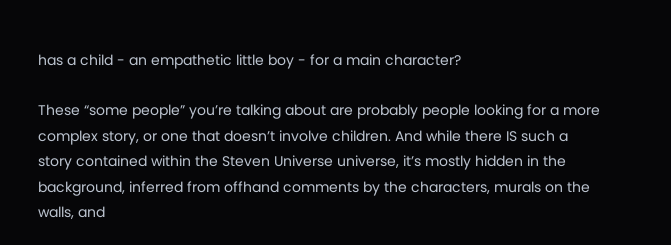has a child - an empathetic little boy - for a main character?

These “some people” you’re talking about are probably people looking for a more complex story, or one that doesn’t involve children. And while there IS such a story contained within the Steven Universe universe, it’s mostly hidden in the background, inferred from offhand comments by the characters, murals on the walls, and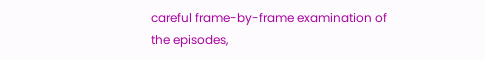careful frame-by-frame examination of the episodes,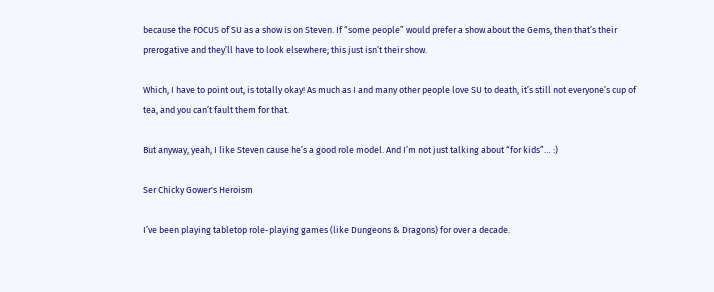because the FOCUS of SU as a show is on Steven. If “some people” would prefer a show about the Gems, then that’s their prerogative and they’ll have to look elsewhere; this just isn’t their show.

Which, I have to point out, is totally okay! As much as I and many other people love SU to death, it’s still not everyone’s cup of tea, and you can’t fault them for that.

But anyway, yeah, I like Steven cause he’s a good role model. And I’m not just talking about “for kids”… :)

Ser Chicky Gower's Heroism

I’ve been playing tabletop role-playing games (like Dungeons & Dragons) for over a decade.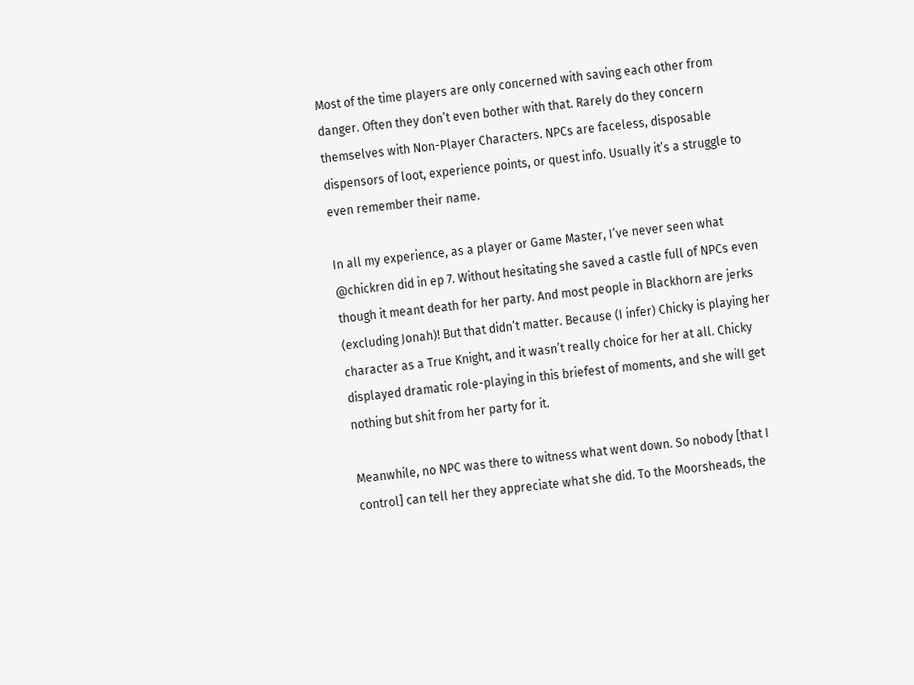Most of the time players are only concerned with saving each other from danger. Often they don’t even bother with that. Rarely do they concern themselves with Non-Player Characters. NPCs are faceless, disposable dispensors of loot, experience points, or quest info. Usually it’s a struggle to even remember their name.

In all my experience, as a player or Game Master, I’ve never seen what @chickren did in ep 7. Without hesitating she saved a castle full of NPCs even though it meant death for her party. And most people in Blackhorn are jerks (excluding Jonah)! But that didn’t matter. Because (I infer) Chicky is playing her character as a True Knight, and it wasn’t really choice for her at all. Chicky displayed dramatic role-playing in this briefest of moments, and she will get nothing but shit from her party for it.

Meanwhile, no NPC was there to witness what went down. So nobody [that I control] can tell her they appreciate what she did. To the Moorsheads, the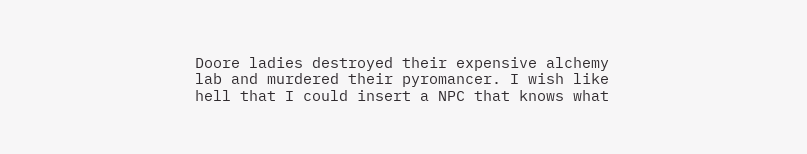Doore ladies destroyed their expensive alchemy lab and murdered their pyromancer. I wish like hell that I could insert a NPC that knows what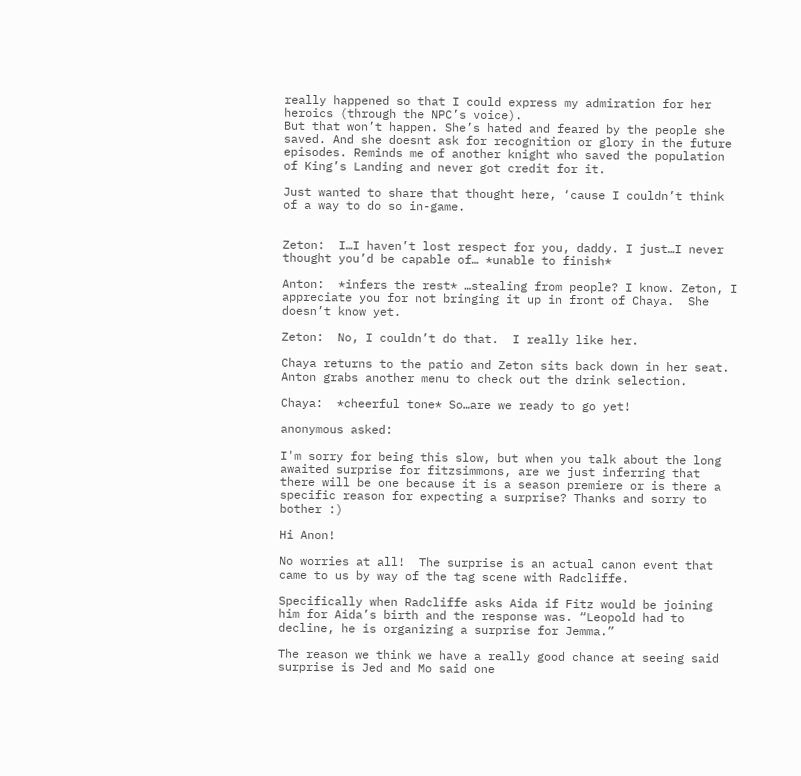really happened so that I could express my admiration for her heroics (through the NPC’s voice).
But that won’t happen. She’s hated and feared by the people she saved. And she doesnt ask for recognition or glory in the future episodes. Reminds me of another knight who saved the population of King’s Landing and never got credit for it.

Just wanted to share that thought here, ‘cause I couldn’t think of a way to do so in-game.


Zeton:  I…I haven’t lost respect for you, daddy. I just…I never thought you’d be capable of… *unable to finish*

Anton:  *infers the rest* …stealing from people? I know. Zeton, I appreciate you for not bringing it up in front of Chaya.  She doesn’t know yet.

Zeton:  No, I couldn’t do that.  I really like her.

Chaya returns to the patio and Zeton sits back down in her seat. Anton grabs another menu to check out the drink selection.

Chaya:  *cheerful tone* So…are we ready to go yet!

anonymous asked:

I'm sorry for being this slow, but when you talk about the long awaited surprise for fitzsimmons, are we just inferring that there will be one because it is a season premiere or is there a specific reason for expecting a surprise? Thanks and sorry to bother :)

Hi Anon!

No worries at all!  The surprise is an actual canon event that came to us by way of the tag scene with Radcliffe.

Specifically when Radcliffe asks Aida if Fitz would be joining him for Aida’s birth and the response was. “Leopold had to decline, he is organizing a surprise for Jemma.”

The reason we think we have a really good chance at seeing said surprise is Jed and Mo said one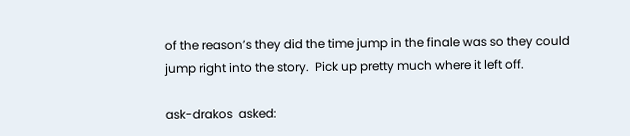of the reason’s they did the time jump in the finale was so they could jump right into the story.  Pick up pretty much where it left off.

ask-drakos  asked: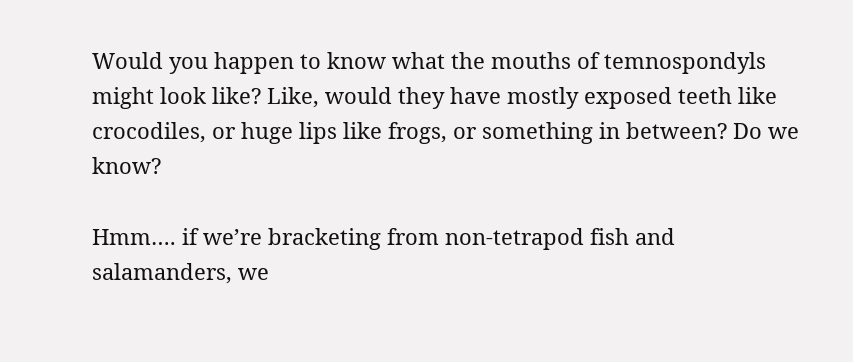Would you happen to know what the mouths of temnospondyls might look like? Like, would they have mostly exposed teeth like crocodiles, or huge lips like frogs, or something in between? Do we know?

Hmm…. if we’re bracketing from non-tetrapod fish and salamanders, we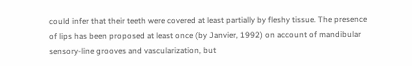could infer that their teeth were covered at least partially by fleshy tissue. The presence of lips has been proposed at least once (by Janvier, 1992) on account of mandibular sensory-line grooves and vascularization, but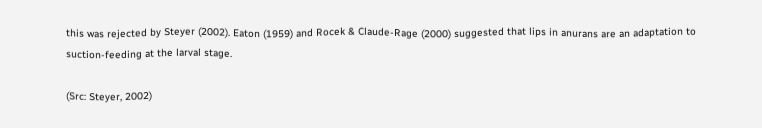this was rejected by Steyer (2002). Eaton (1959) and Rocek & Claude-Rage (2000) suggested that lips in anurans are an adaptation to suction-feeding at the larval stage.

(Src: Steyer, 2002)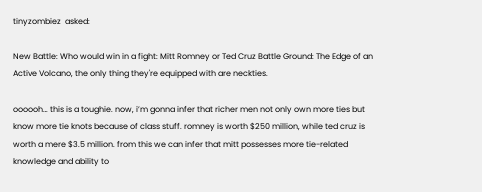tinyzombiez  asked:

New Battle: Who would win in a fight: Mitt Romney or Ted Cruz Battle Ground: The Edge of an Active Volcano, the only thing they're equipped with are neckties.

oooooh… this is a toughie. now, i’m gonna infer that richer men not only own more ties but know more tie knots because of class stuff. romney is worth $250 million, while ted cruz is worth a mere $3.5 million. from this we can infer that mitt possesses more tie-related knowledge and ability to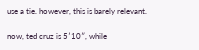use a tie. however, this is barely relevant.

now, ted cruz is 5′10″, while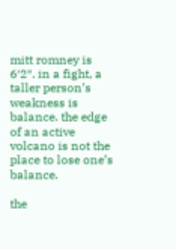mitt romney is 6′2″. in a fight, a taller person’s weakness is balance. the edge of an active volcano is not the place to lose one’s balance.

the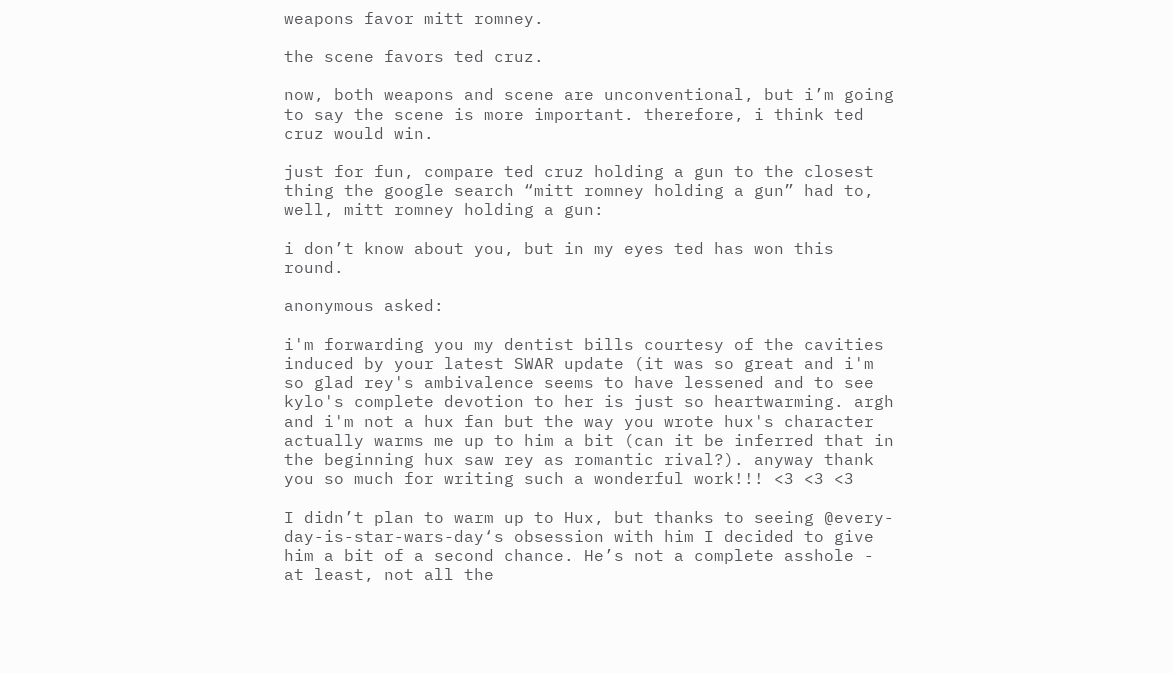weapons favor mitt romney.

the scene favors ted cruz.

now, both weapons and scene are unconventional, but i’m going to say the scene is more important. therefore, i think ted cruz would win.

just for fun, compare ted cruz holding a gun to the closest thing the google search “mitt romney holding a gun” had to, well, mitt romney holding a gun:

i don’t know about you, but in my eyes ted has won this round.

anonymous asked:

i'm forwarding you my dentist bills courtesy of the cavities induced by your latest SWAR update (it was so great and i'm so glad rey's ambivalence seems to have lessened and to see kylo's complete devotion to her is just so heartwarming. argh and i'm not a hux fan but the way you wrote hux's character actually warms me up to him a bit (can it be inferred that in the beginning hux saw rey as romantic rival?). anyway thank you so much for writing such a wonderful work!!! <3 <3 <3

I didn’t plan to warm up to Hux, but thanks to seeing @every-day-is-star-wars-day‘s obsession with him I decided to give him a bit of a second chance. He’s not a complete asshole - at least, not all the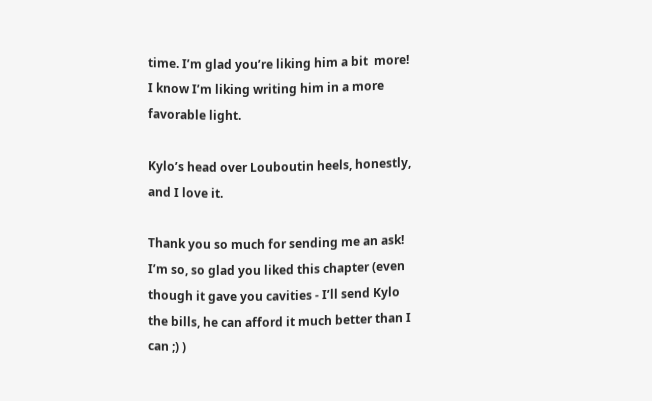time. I’m glad you’re liking him a bit  more! I know I’m liking writing him in a more favorable light.

Kylo’s head over Louboutin heels, honestly, and I love it.

Thank you so much for sending me an ask! I’m so, so glad you liked this chapter (even though it gave you cavities - I’ll send Kylo the bills, he can afford it much better than I can ;) )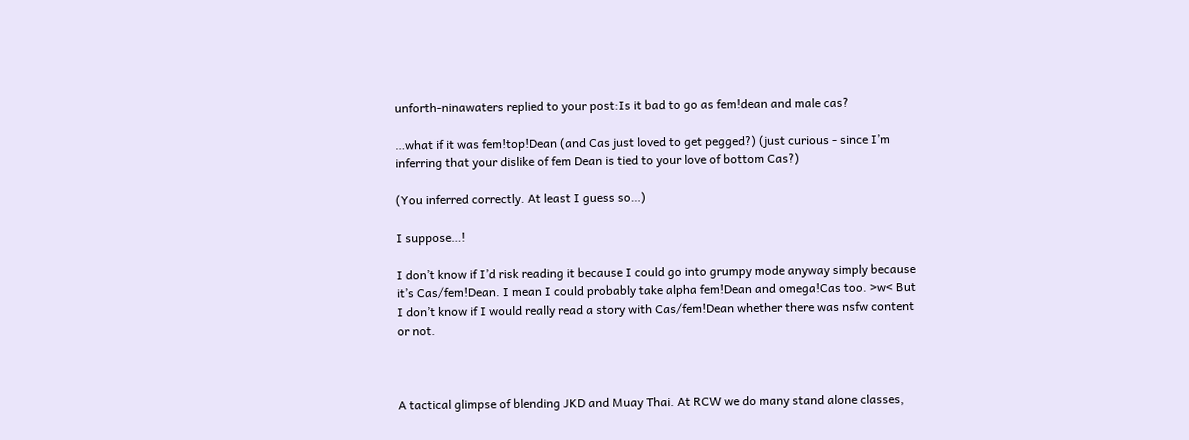unforth-ninawaters replied to your post:Is it bad to go as fem!dean and male cas?

…what if it was fem!top!Dean (and Cas just loved to get pegged?) (just curious - since I’m inferring that your dislike of fem Dean is tied to your love of bottom Cas?)

(You inferred correctly. At least I guess so…)

I suppose…!

I don’t know if I’d risk reading it because I could go into grumpy mode anyway simply because it’s Cas/fem!Dean. I mean I could probably take alpha fem!Dean and omega!Cas too. >w< But I don’t know if I would really read a story with Cas/fem!Dean whether there was nsfw content or not.



A tactical glimpse of blending JKD and Muay Thai. At RCW we do many stand alone classes,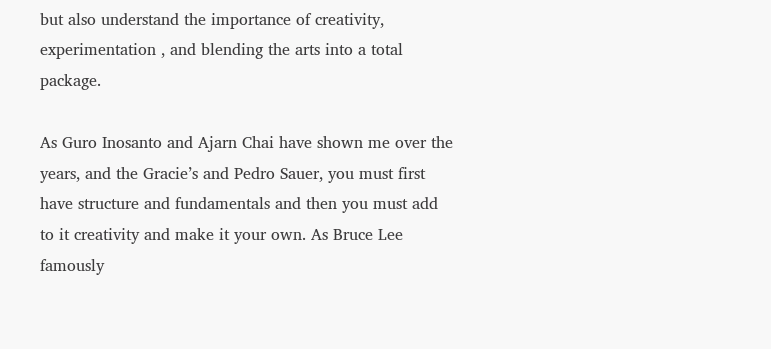but also understand the importance of creativity, experimentation , and blending the arts into a total package.

As Guro Inosanto and Ajarn Chai have shown me over the years, and the Gracie’s and Pedro Sauer, you must first have structure and fundamentals and then you must add to it creativity and make it your own. As Bruce Lee famously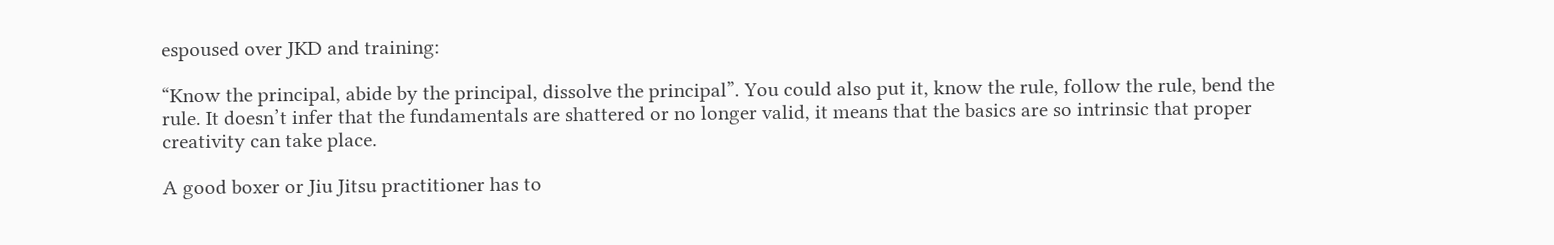espoused over JKD and training:

“Know the principal, abide by the principal, dissolve the principal”. You could also put it, know the rule, follow the rule, bend the rule. It doesn’t infer that the fundamentals are shattered or no longer valid, it means that the basics are so intrinsic that proper creativity can take place.

A good boxer or Jiu Jitsu practitioner has to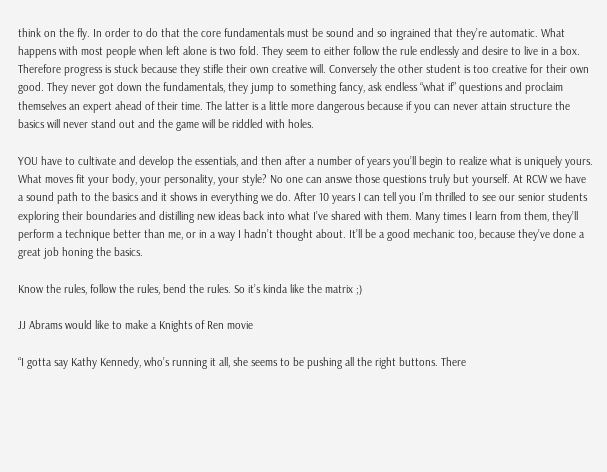think on the fly. In order to do that the core fundamentals must be sound and so ingrained that they’re automatic. What happens with most people when left alone is two fold. They seem to either follow the rule endlessly and desire to live in a box. Therefore progress is stuck because they stifle their own creative will. Conversely the other student is too creative for their own good. They never got down the fundamentals, they jump to something fancy, ask endless “what if” questions and proclaim themselves an expert ahead of their time. The latter is a little more dangerous because if you can never attain structure the basics will never stand out and the game will be riddled with holes.

YOU have to cultivate and develop the essentials, and then after a number of years you’ll begin to realize what is uniquely yours. What moves fit your body, your personality, your style? No one can answe those questions truly but yourself. At RCW we have a sound path to the basics and it shows in everything we do. After 10 years I can tell you I’m thrilled to see our senior students exploring their boundaries and distilling new ideas back into what I’ve shared with them. Many times I learn from them, they’ll perform a technique better than me, or in a way I hadn’t thought about. It’ll be a good mechanic too, because they’ve done a great job honing the basics.

Know the rules, follow the rules, bend the rules. So it’s kinda like the matrix ;)

JJ Abrams would like to make a Knights of Ren movie

“I gotta say Kathy Kennedy, who’s running it all, she seems to be pushing all the right buttons. There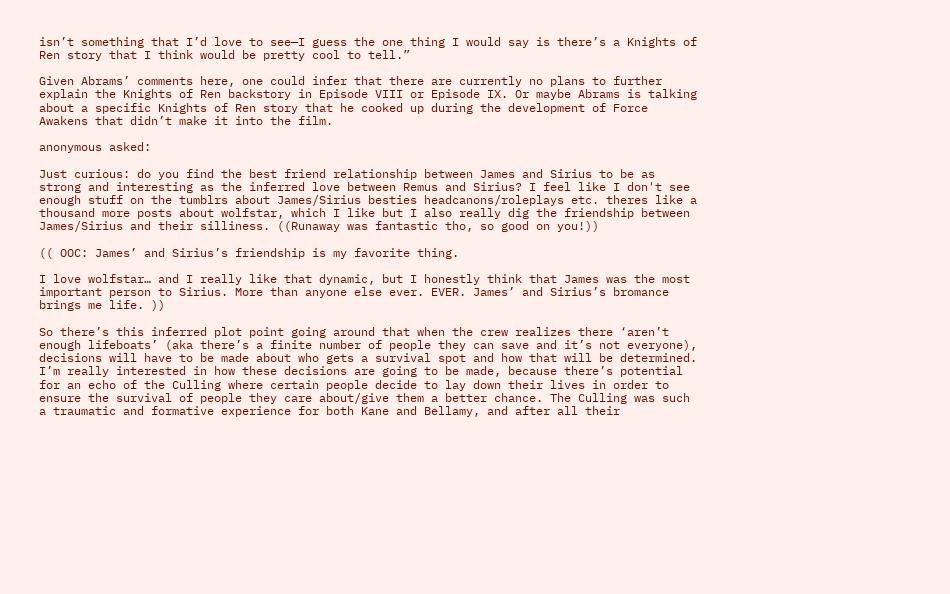isn’t something that I’d love to see—I guess the one thing I would say is there’s a Knights of Ren story that I think would be pretty cool to tell.”

Given Abrams’ comments here, one could infer that there are currently no plans to further explain the Knights of Ren backstory in Episode VIII or Episode IX. Or maybe Abrams is talking about a specific Knights of Ren story that he cooked up during the development of Force Awakens that didn’t make it into the film.

anonymous asked:

Just curious: do you find the best friend relationship between James and Sirius to be as strong and interesting as the inferred love between Remus and Sirius? I feel like I don't see enough stuff on the tumblrs about James/Sirius besties headcanons/roleplays etc. theres like a thousand more posts about wolfstar, which I like but I also really dig the friendship between James/Sirius and their silliness. ((Runaway was fantastic tho, so good on you!))

(( OOC: James’ and Sirius’s friendship is my favorite thing.

I love wolfstar… and I really like that dynamic, but I honestly think that James was the most important person to Sirius. More than anyone else ever. EVER. James’ and Sirius’s bromance brings me life. ))

So there’s this inferred plot point going around that when the crew realizes there ‘aren’t enough lifeboats’ (aka there’s a finite number of people they can save and it’s not everyone), decisions will have to be made about who gets a survival spot and how that will be determined. I’m really interested in how these decisions are going to be made, because there’s potential for an echo of the Culling where certain people decide to lay down their lives in order to ensure the survival of people they care about/give them a better chance. The Culling was such a traumatic and formative experience for both Kane and Bellamy, and after all their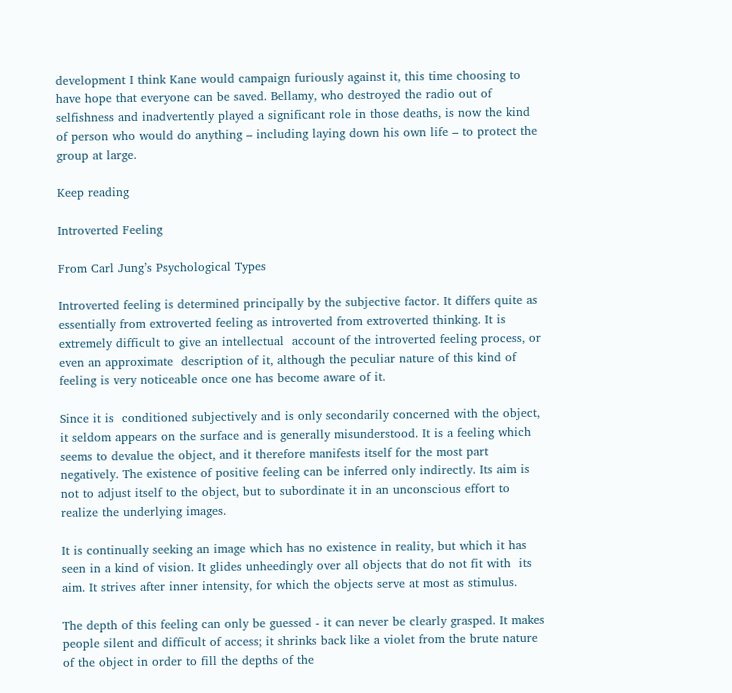development I think Kane would campaign furiously against it, this time choosing to have hope that everyone can be saved. Bellamy, who destroyed the radio out of selfishness and inadvertently played a significant role in those deaths, is now the kind of person who would do anything – including laying down his own life – to protect the group at large.

Keep reading

Introverted Feeling

From Carl Jung’s Psychological Types

Introverted feeling is determined principally by the subjective factor. It differs quite as essentially from extroverted feeling as introverted from extroverted thinking. It is extremely difficult to give an intellectual  account of the introverted feeling process, or even an approximate  description of it, although the peculiar nature of this kind of feeling is very noticeable once one has become aware of it.

Since it is  conditioned subjectively and is only secondarily concerned with the object, it seldom appears on the surface and is generally misunderstood. It is a feeling which seems to devalue the object, and it therefore manifests itself for the most part negatively. The existence of positive feeling can be inferred only indirectly. Its aim is not to adjust itself to the object, but to subordinate it in an unconscious effort to realize the underlying images.

It is continually seeking an image which has no existence in reality, but which it has seen in a kind of vision. It glides unheedingly over all objects that do not fit with  its aim. It strives after inner intensity, for which the objects serve at most as stimulus.

The depth of this feeling can only be guessed - it can never be clearly grasped. It makes people silent and difficult of access; it shrinks back like a violet from the brute nature of the object in order to fill the depths of the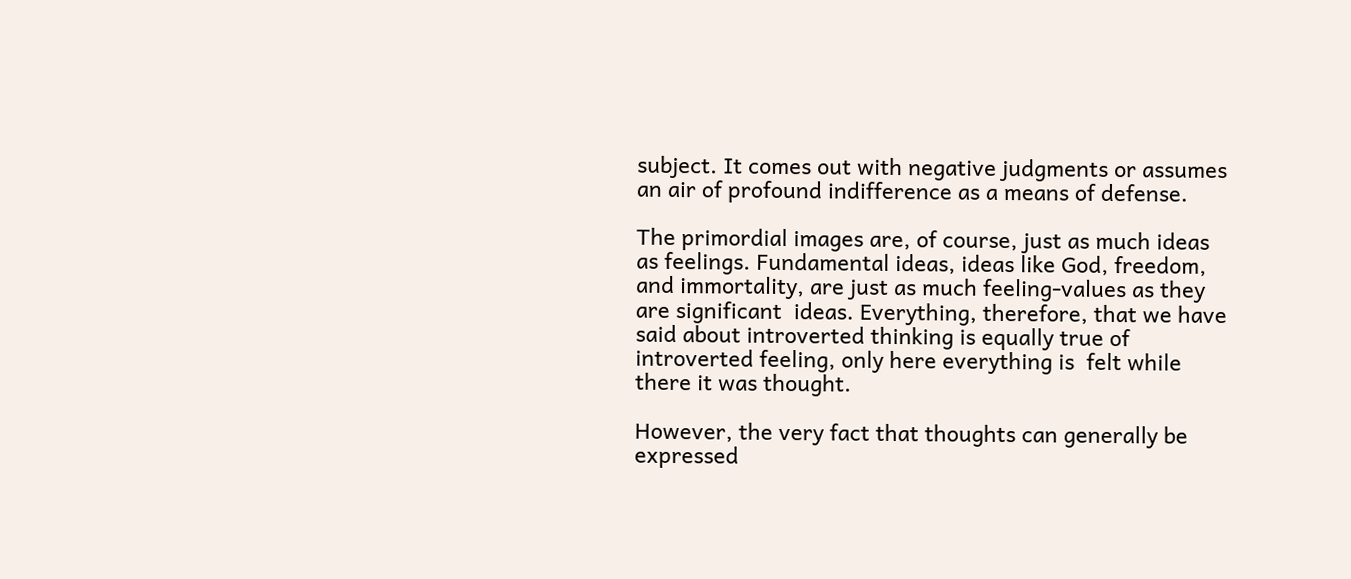subject. It comes out with negative judgments or assumes an air of profound indifference as a means of defense.

The primordial images are, of course, just as much ideas as feelings. Fundamental ideas, ideas like God, freedom, and immortality, are just as much feeling-values as they are significant  ideas. Everything, therefore, that we have said about introverted thinking is equally true of introverted feeling, only here everything is  felt while there it was thought.

However, the very fact that thoughts can generally be expressed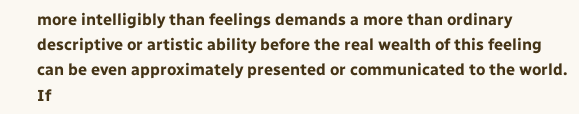more intelligibly than feelings demands a more than ordinary descriptive or artistic ability before the real wealth of this feeling can be even approximately presented or communicated to the world. If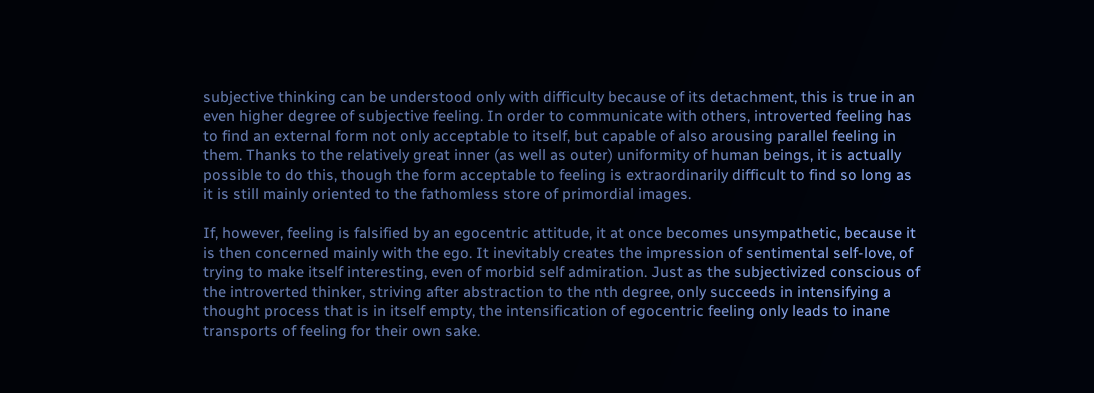subjective thinking can be understood only with difficulty because of its detachment, this is true in an even higher degree of subjective feeling. In order to communicate with others, introverted feeling has to find an external form not only acceptable to itself, but capable of also arousing parallel feeling in them. Thanks to the relatively great inner (as well as outer) uniformity of human beings, it is actually possible to do this, though the form acceptable to feeling is extraordinarily difficult to find so long as it is still mainly oriented to the fathomless store of primordial images.

If, however, feeling is falsified by an egocentric attitude, it at once becomes unsympathetic, because it is then concerned mainly with the ego. It inevitably creates the impression of sentimental self-love, of trying to make itself interesting, even of morbid self admiration. Just as the subjectivized conscious of the introverted thinker, striving after abstraction to the nth degree, only succeeds in intensifying a thought process that is in itself empty, the intensification of egocentric feeling only leads to inane transports of feeling for their own sake.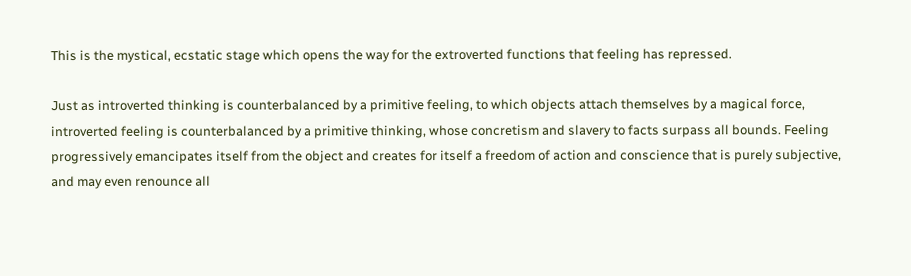This is the mystical, ecstatic stage which opens the way for the extroverted functions that feeling has repressed.

Just as introverted thinking is counterbalanced by a primitive feeling, to which objects attach themselves by a magical force, introverted feeling is counterbalanced by a primitive thinking, whose concretism and slavery to facts surpass all bounds. Feeling progressively emancipates itself from the object and creates for itself a freedom of action and conscience that is purely subjective, and may even renounce all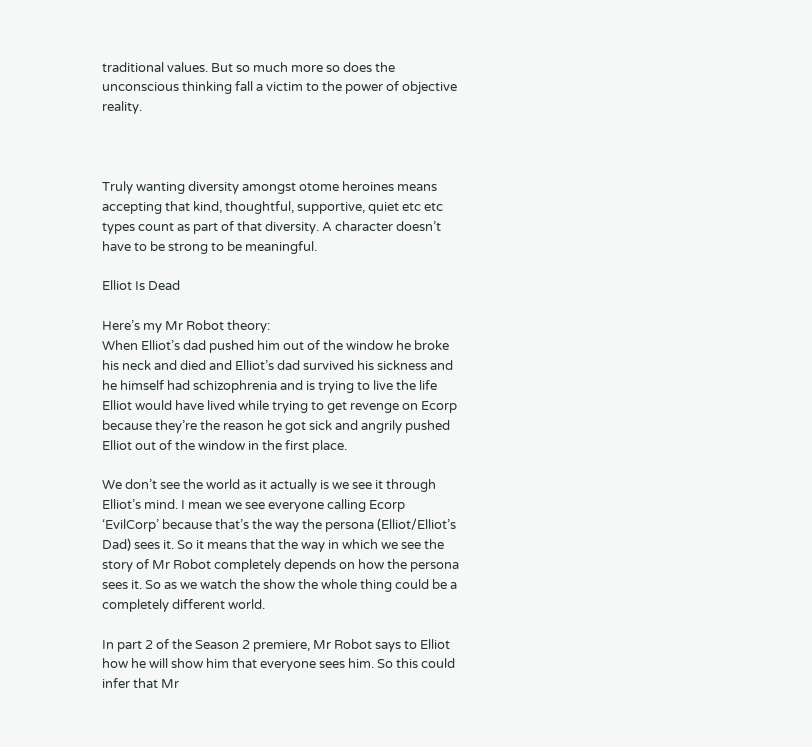traditional values. But so much more so does the unconscious thinking fall a victim to the power of objective reality.



Truly wanting diversity amongst otome heroines means accepting that kind, thoughtful, supportive, quiet etc etc types count as part of that diversity. A character doesn’t have to be strong to be meaningful.

Elliot Is Dead

Here’s my Mr Robot theory:
When Elliot’s dad pushed him out of the window he broke his neck and died and Elliot’s dad survived his sickness and he himself had schizophrenia and is trying to live the life Elliot would have lived while trying to get revenge on Ecorp because they’re the reason he got sick and angrily pushed Elliot out of the window in the first place.

We don’t see the world as it actually is we see it through Elliot’s mind. I mean we see everyone calling Ecorp ‘EvilCorp’ because that’s the way the persona (Elliot/Elliot’s Dad) sees it. So it means that the way in which we see the story of Mr Robot completely depends on how the persona sees it. So as we watch the show the whole thing could be a completely different world.

In part 2 of the Season 2 premiere, Mr Robot says to Elliot how he will show him that everyone sees him. So this could infer that Mr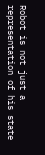Robot is not just a representation of his state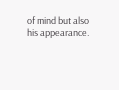of mind but also his appearance.